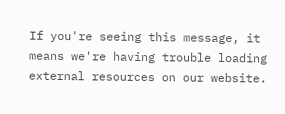If you're seeing this message, it means we're having trouble loading external resources on our website.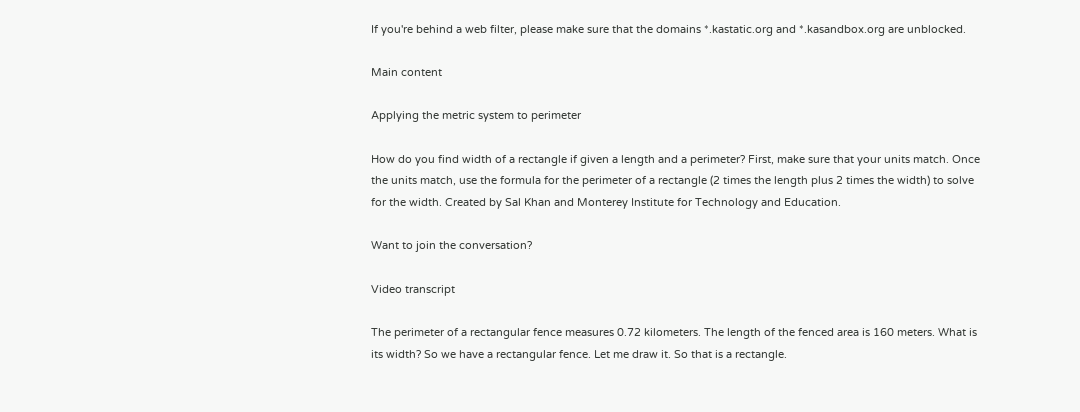If you're behind a web filter, please make sure that the domains *.kastatic.org and *.kasandbox.org are unblocked.

Main content

Applying the metric system to perimeter

How do you find width of a rectangle if given a length and a perimeter? First, make sure that your units match. Once the units match, use the formula for the perimeter of a rectangle (2 times the length plus 2 times the width) to solve for the width. Created by Sal Khan and Monterey Institute for Technology and Education.

Want to join the conversation?

Video transcript

The perimeter of a rectangular fence measures 0.72 kilometers. The length of the fenced area is 160 meters. What is its width? So we have a rectangular fence. Let me draw it. So that is a rectangle.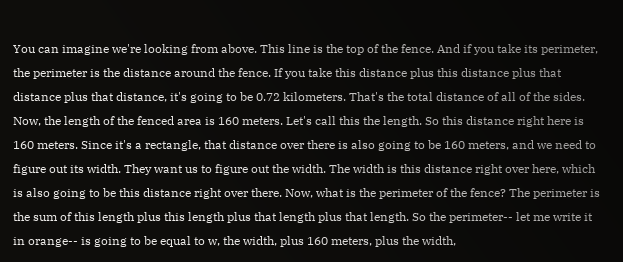You can imagine we're looking from above. This line is the top of the fence. And if you take its perimeter, the perimeter is the distance around the fence. If you take this distance plus this distance plus that distance plus that distance, it's going to be 0.72 kilometers. That's the total distance of all of the sides. Now, the length of the fenced area is 160 meters. Let's call this the length. So this distance right here is 160 meters. Since it's a rectangle, that distance over there is also going to be 160 meters, and we need to figure out its width. They want us to figure out the width. The width is this distance right over here, which is also going to be this distance right over there. Now, what is the perimeter of the fence? The perimeter is the sum of this length plus this length plus that length plus that length. So the perimeter-- let me write it in orange-- is going to be equal to w, the width, plus 160 meters, plus the width,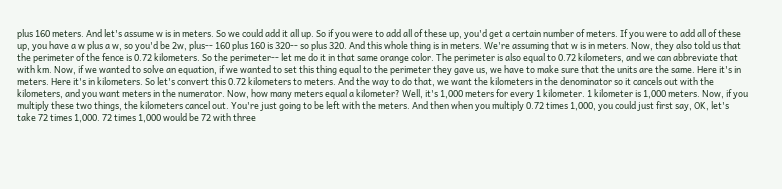plus 160 meters. And let's assume w is in meters. So we could add it all up. So if you were to add all of these up, you'd get a certain number of meters. If you were to add all of these up, you have a w plus a w, so you'd be 2w, plus-- 160 plus 160 is 320-- so plus 320. And this whole thing is in meters. We're assuming that w is in meters. Now, they also told us that the perimeter of the fence is 0.72 kilometers. So the perimeter-- let me do it in that same orange color. The perimeter is also equal to 0.72 kilometers, and we can abbreviate that with km. Now, if we wanted to solve an equation, if we wanted to set this thing equal to the perimeter they gave us, we have to make sure that the units are the same. Here it's in meters. Here it's in kilometers. So let's convert this 0.72 kilometers to meters. And the way to do that, we want the kilometers in the denominator so it cancels out with the kilometers, and you want meters in the numerator. Now, how many meters equal a kilometer? Well, it's 1,000 meters for every 1 kilometer. 1 kilometer is 1,000 meters. Now, if you multiply these two things, the kilometers cancel out. You're just going to be left with the meters. And then when you multiply 0.72 times 1,000, you could just first say, OK, let's take 72 times 1,000. 72 times 1,000 would be 72 with three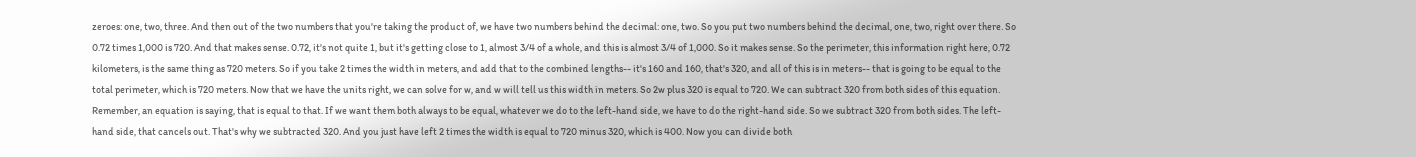zeroes: one, two, three. And then out of the two numbers that you're taking the product of, we have two numbers behind the decimal: one, two. So you put two numbers behind the decimal, one, two, right over there. So 0.72 times 1,000 is 720. And that makes sense. 0.72, it's not quite 1, but it's getting close to 1, almost 3/4 of a whole, and this is almost 3/4 of 1,000. So it makes sense. So the perimeter, this information right here, 0.72 kilometers, is the same thing as 720 meters. So if you take 2 times the width in meters, and add that to the combined lengths-- it's 160 and 160, that's 320, and all of this is in meters-- that is going to be equal to the total perimeter, which is 720 meters. Now that we have the units right, we can solve for w, and w will tell us this width in meters. So 2w plus 320 is equal to 720. We can subtract 320 from both sides of this equation. Remember, an equation is saying, that is equal to that. If we want them both always to be equal, whatever we do to the left-hand side, we have to do the right-hand side. So we subtract 320 from both sides. The left-hand side, that cancels out. That's why we subtracted 320. And you just have left 2 times the width is equal to 720 minus 320, which is 400. Now you can divide both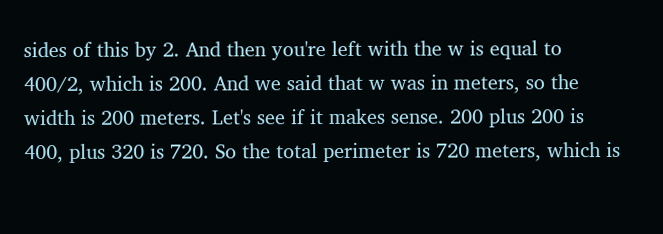sides of this by 2. And then you're left with the w is equal to 400/2, which is 200. And we said that w was in meters, so the width is 200 meters. Let's see if it makes sense. 200 plus 200 is 400, plus 320 is 720. So the total perimeter is 720 meters, which is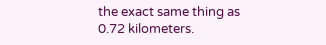the exact same thing as 0.72 kilometers.